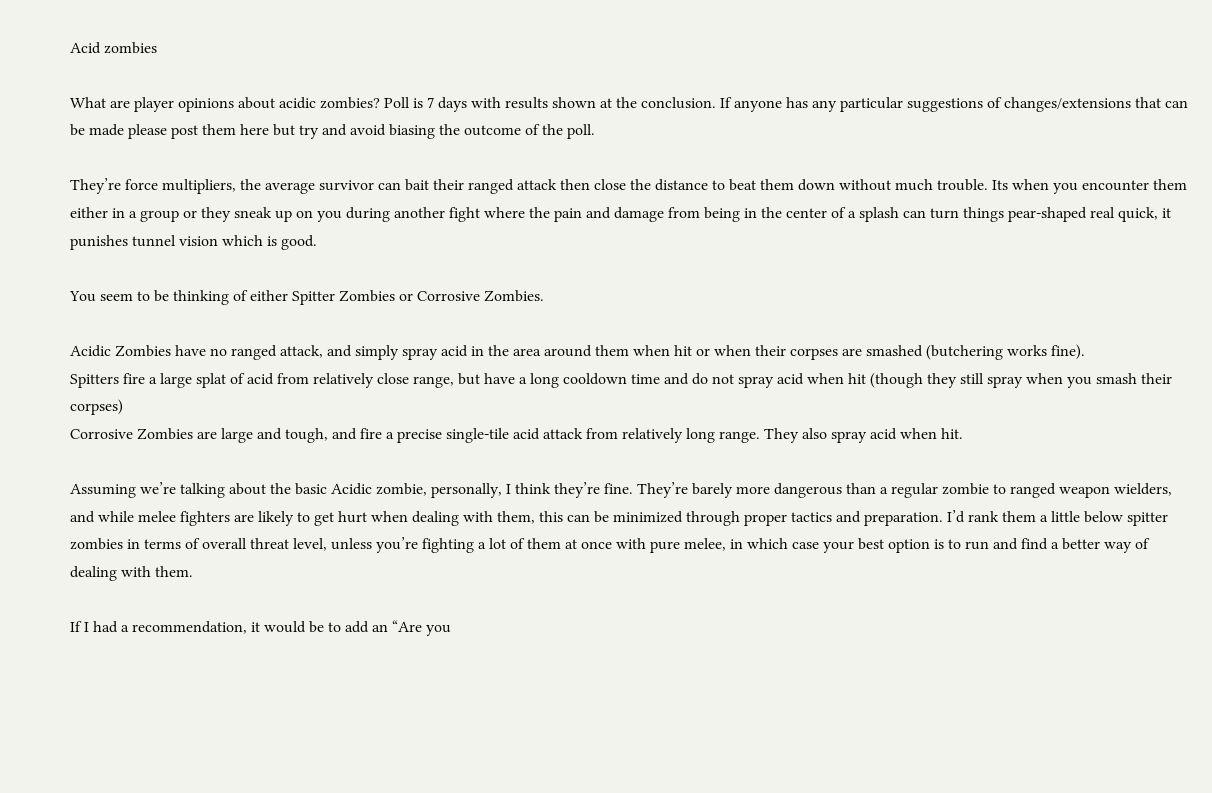Acid zombies

What are player opinions about acidic zombies? Poll is 7 days with results shown at the conclusion. If anyone has any particular suggestions of changes/extensions that can be made please post them here but try and avoid biasing the outcome of the poll.

They’re force multipliers, the average survivor can bait their ranged attack then close the distance to beat them down without much trouble. Its when you encounter them either in a group or they sneak up on you during another fight where the pain and damage from being in the center of a splash can turn things pear-shaped real quick, it punishes tunnel vision which is good.

You seem to be thinking of either Spitter Zombies or Corrosive Zombies.

Acidic Zombies have no ranged attack, and simply spray acid in the area around them when hit or when their corpses are smashed (butchering works fine).
Spitters fire a large splat of acid from relatively close range, but have a long cooldown time and do not spray acid when hit (though they still spray when you smash their corpses)
Corrosive Zombies are large and tough, and fire a precise single-tile acid attack from relatively long range. They also spray acid when hit.

Assuming we’re talking about the basic Acidic zombie, personally, I think they’re fine. They’re barely more dangerous than a regular zombie to ranged weapon wielders, and while melee fighters are likely to get hurt when dealing with them, this can be minimized through proper tactics and preparation. I’d rank them a little below spitter zombies in terms of overall threat level, unless you’re fighting a lot of them at once with pure melee, in which case your best option is to run and find a better way of dealing with them.

If I had a recommendation, it would be to add an “Are you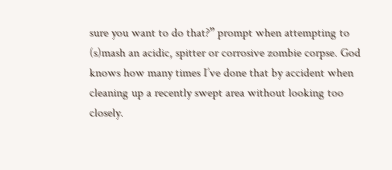sure you want to do that?” prompt when attempting to (s)mash an acidic, spitter or corrosive zombie corpse. God knows how many times I’ve done that by accident when cleaning up a recently swept area without looking too closely.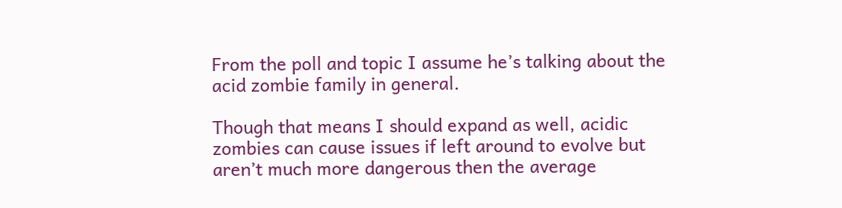From the poll and topic I assume he’s talking about the acid zombie family in general.

Though that means I should expand as well, acidic zombies can cause issues if left around to evolve but aren’t much more dangerous then the average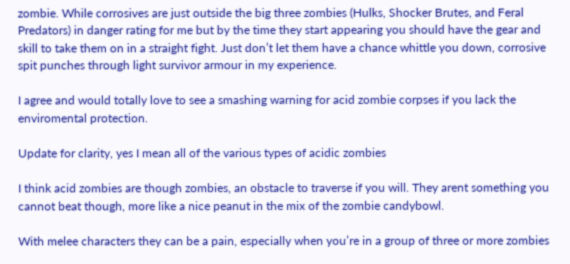zombie. While corrosives are just outside the big three zombies (Hulks, Shocker Brutes, and Feral Predators) in danger rating for me but by the time they start appearing you should have the gear and skill to take them on in a straight fight. Just don’t let them have a chance whittle you down, corrosive spit punches through light survivor armour in my experience.

I agree and would totally love to see a smashing warning for acid zombie corpses if you lack the enviromental protection.

Update for clarity, yes I mean all of the various types of acidic zombies

I think acid zombies are though zombies, an obstacle to traverse if you will. They arent something you cannot beat though, more like a nice peanut in the mix of the zombie candybowl.

With melee characters they can be a pain, especially when you’re in a group of three or more zombies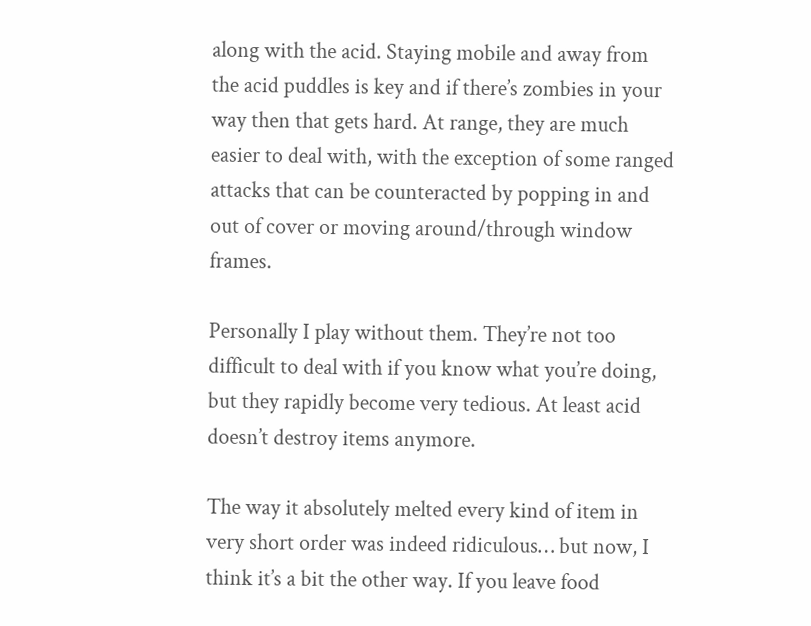along with the acid. Staying mobile and away from the acid puddles is key and if there’s zombies in your way then that gets hard. At range, they are much easier to deal with, with the exception of some ranged attacks that can be counteracted by popping in and out of cover or moving around/through window frames.

Personally I play without them. They’re not too difficult to deal with if you know what you’re doing, but they rapidly become very tedious. At least acid doesn’t destroy items anymore.

The way it absolutely melted every kind of item in very short order was indeed ridiculous… but now, I think it’s a bit the other way. If you leave food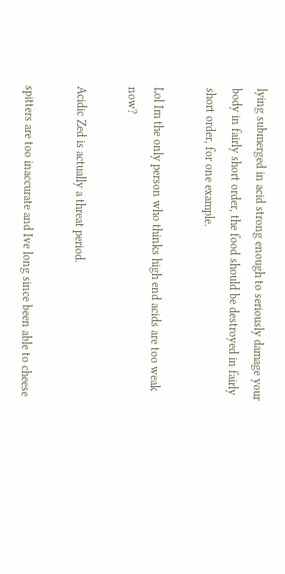lying submerged in acid strong enough to seriously damage your body in fairly short order, the food should be destroyed in fairly short order, for one example.

Lol Im the only person who thinks high end acids are too weak now?

Acidic Zed is actually a threat period.

spitters are too inaccurate and Ive long since been able to cheese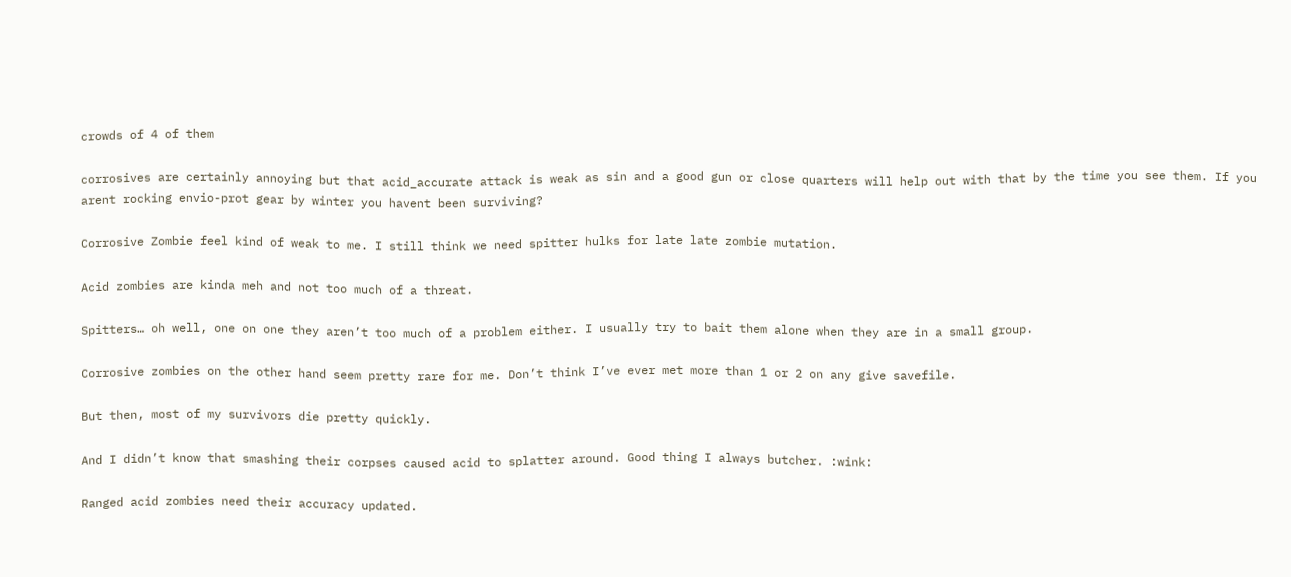crowds of 4 of them

corrosives are certainly annoying but that acid_accurate attack is weak as sin and a good gun or close quarters will help out with that by the time you see them. If you arent rocking envio-prot gear by winter you havent been surviving?

Corrosive Zombie feel kind of weak to me. I still think we need spitter hulks for late late zombie mutation.

Acid zombies are kinda meh and not too much of a threat.

Spitters… oh well, one on one they aren’t too much of a problem either. I usually try to bait them alone when they are in a small group.

Corrosive zombies on the other hand seem pretty rare for me. Don’t think I’ve ever met more than 1 or 2 on any give savefile.

But then, most of my survivors die pretty quickly.

And I didn’t know that smashing their corpses caused acid to splatter around. Good thing I always butcher. :wink:

Ranged acid zombies need their accuracy updated.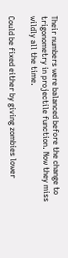Their numbers were balanced before the change to trigonometry in projectile function. Now they miss wildly all the time.

Could be fixed either by giving zombies lower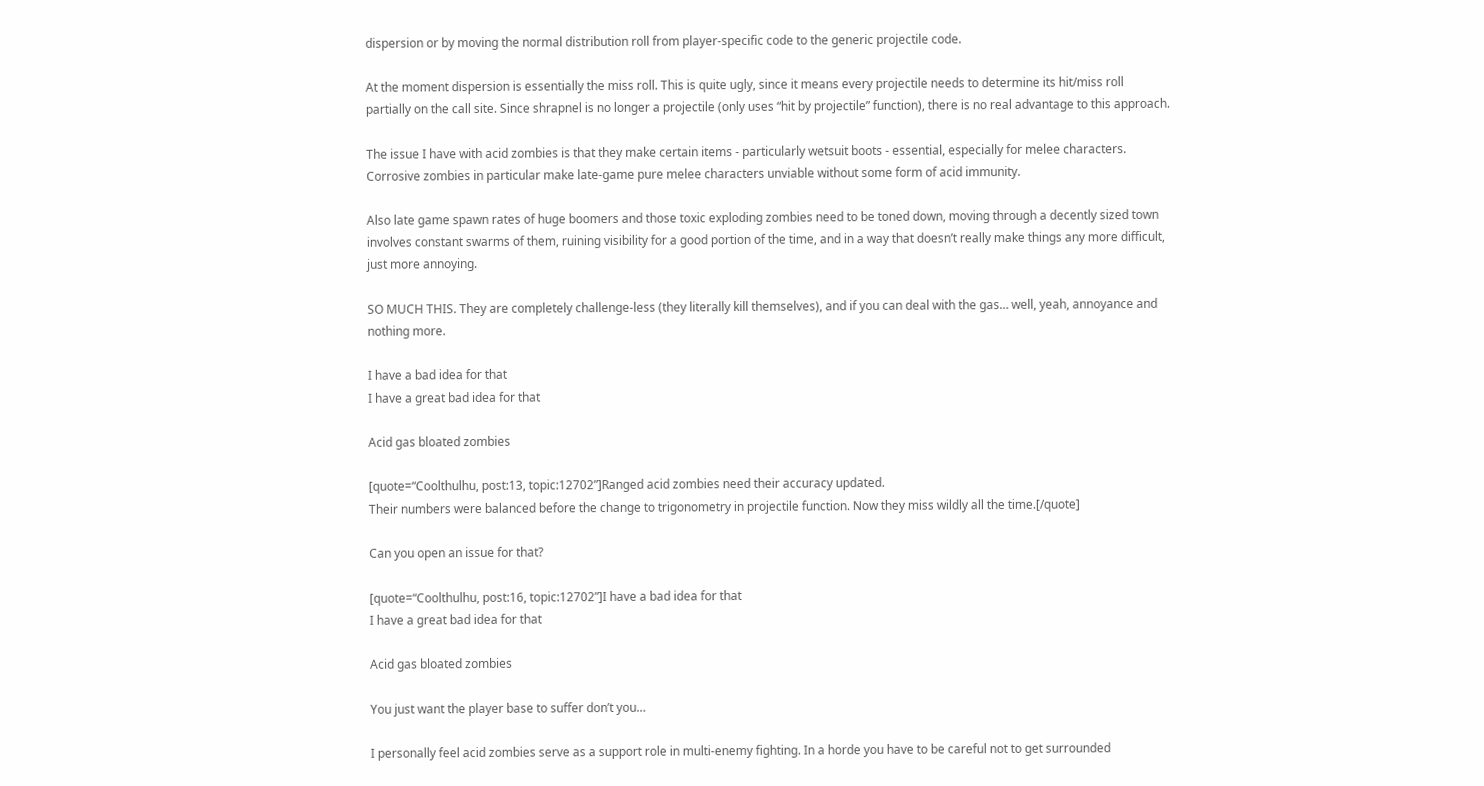dispersion or by moving the normal distribution roll from player-specific code to the generic projectile code.

At the moment dispersion is essentially the miss roll. This is quite ugly, since it means every projectile needs to determine its hit/miss roll partially on the call site. Since shrapnel is no longer a projectile (only uses “hit by projectile” function), there is no real advantage to this approach.

The issue I have with acid zombies is that they make certain items - particularly wetsuit boots - essential, especially for melee characters. Corrosive zombies in particular make late-game pure melee characters unviable without some form of acid immunity.

Also late game spawn rates of huge boomers and those toxic exploding zombies need to be toned down, moving through a decently sized town involves constant swarms of them, ruining visibility for a good portion of the time, and in a way that doesn’t really make things any more difficult, just more annoying.

SO MUCH THIS. They are completely challenge-less (they literally kill themselves), and if you can deal with the gas… well, yeah, annoyance and nothing more.

I have a bad idea for that
I have a great bad idea for that

Acid gas bloated zombies

[quote=“Coolthulhu, post:13, topic:12702”]Ranged acid zombies need their accuracy updated.
Their numbers were balanced before the change to trigonometry in projectile function. Now they miss wildly all the time.[/quote]

Can you open an issue for that?

[quote=“Coolthulhu, post:16, topic:12702”]I have a bad idea for that
I have a great bad idea for that

Acid gas bloated zombies

You just want the player base to suffer don’t you…

I personally feel acid zombies serve as a support role in multi-enemy fighting. In a horde you have to be careful not to get surrounded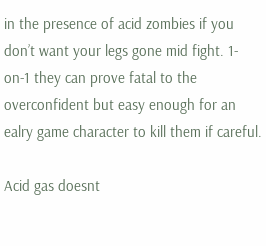in the presence of acid zombies if you don’t want your legs gone mid fight. 1-on-1 they can prove fatal to the overconfident but easy enough for an ealry game character to kill them if careful.

Acid gas doesnt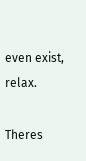even exist, relax.

Theres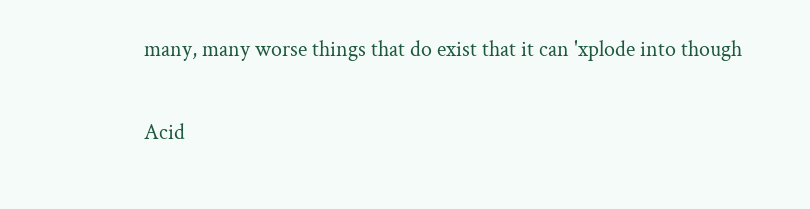many, many worse things that do exist that it can 'xplode into though

Acid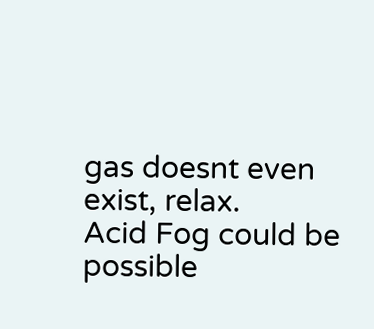gas doesnt even exist, relax.
Acid Fog could be possible